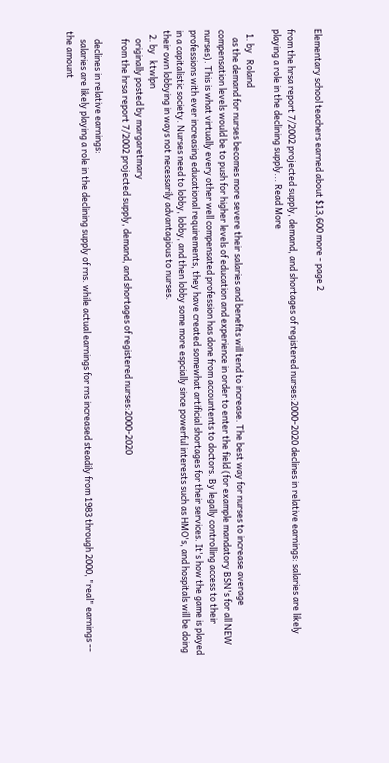Elementary school teachers earned about $13,600 more - page 2

from the hrsa report 7/2002 projected supply, demand, and shortages of registered nurses:2000-2020 declines in relative earnings: salaries are likely playing a role in the declining supply... Read More

  1. by   Roland
    as the demand for nurses becomes more severe their salaries and benefits will tend to increase. The best way for nurses to increase average compensation levels would be to push for higher levels of education and experience in order to enter the field (for example mandatory BSN's for all NEW nurses). This is what virtually every other well compensated profession has done from accountents to doctors. By legally controlling access to their professions with ever increasing educational requirements, they have created somewhat artificial shortages for their services. It's how the game is played in a capitalistic society. Nurses need to lobby, lobby, and then lobby some more espcially since powerful interests such as HMO's, and hospitals will be doing their own lobbying in ways not necessarily advantagious to nurses.
  2. by   ktwlpn
    originally posted by margaretmary
    from the hrsa report 7/2002 projected supply, demand, and shortages of registered nurses:2000-2020

    declines in relative earnings:
    salaries are likely playing a role in the declining supply of rns. while actual earnings for rns increased steadily from 1983 through 2000, "real" earnings -- the amount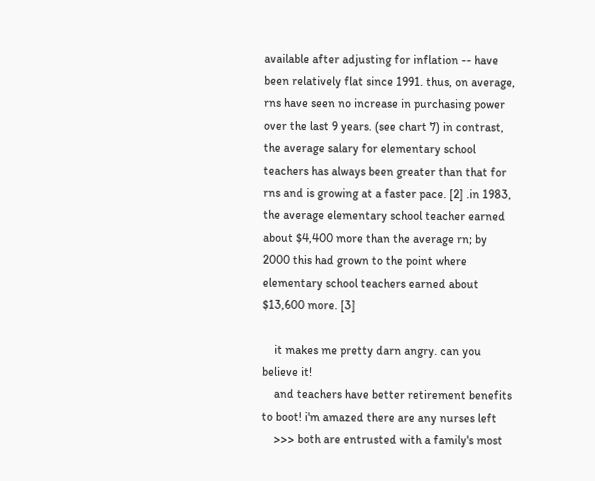available after adjusting for inflation -- have been relatively flat since 1991. thus, on average, rns have seen no increase in purchasing power over the last 9 years. (see chart 7) in contrast, the average salary for elementary school teachers has always been greater than that for rns and is growing at a faster pace. [2] .in 1983, the average elementary school teacher earned about $4,400 more than the average rn; by 2000 this had grown to the point where elementary school teachers earned about $13,600 more. [3]

    it makes me pretty darn angry. can you believe it!
    and teachers have better retirement benefits to boot! i'm amazed there are any nurses left
    >>> both are entrusted with a family's most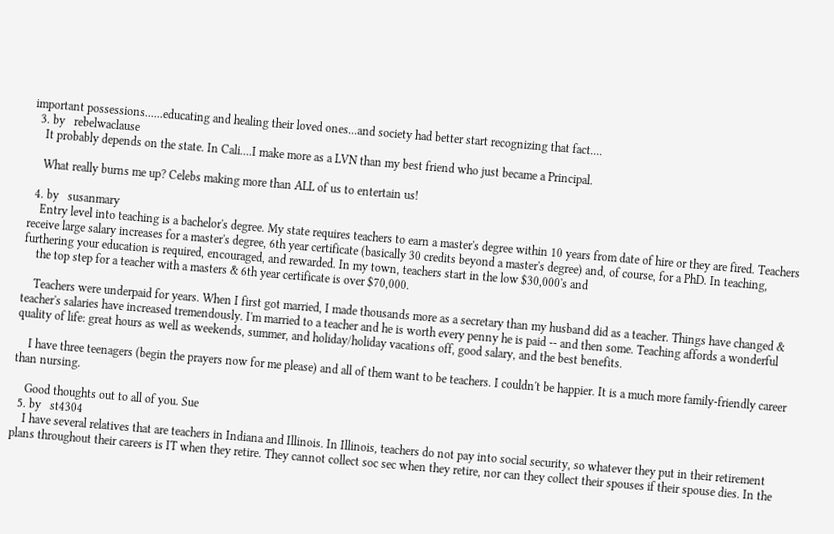important possessions......educating and healing their loved ones...and society had better start recognizing that fact....
  3. by   rebelwaclause
    It probably depends on the state. In Cali....I make more as a LVN than my best friend who just became a Principal.

    What really burns me up? Celebs making more than ALL of us to entertain us!

  4. by   susanmary
    Entry level into teaching is a bachelor's degree. My state requires teachers to earn a master's degree within 10 years from date of hire or they are fired. Teachers receive large salary increases for a master's degree, 6th year certificate (basically 30 credits beyond a master's degree) and, of course, for a PhD. In teaching, furthering your education is required, encouraged, and rewarded. In my town, teachers start in the low $30,000's and
    the top step for a teacher with a masters & 6th year certificate is over $70,000.

    Teachers were underpaid for years. When I first got married, I made thousands more as a secretary than my husband did as a teacher. Things have changed & teacher's salaries have increased tremendously. I'm married to a teacher and he is worth every penny he is paid -- and then some. Teaching affords a wonderful quality of life: great hours as well as weekends, summer, and holiday/holiday vacations off, good salary, and the best benefits.

    I have three teenagers (begin the prayers now for me please) and all of them want to be teachers. I couldn't be happier. It is a much more family-friendly career than nursing.

    Good thoughts out to all of you. Sue
  5. by   st4304
    I have several relatives that are teachers in Indiana and Illinois. In Illinois, teachers do not pay into social security, so whatever they put in their retirement plans throughout their careers is IT when they retire. They cannot collect soc sec when they retire, nor can they collect their spouses if their spouse dies. In the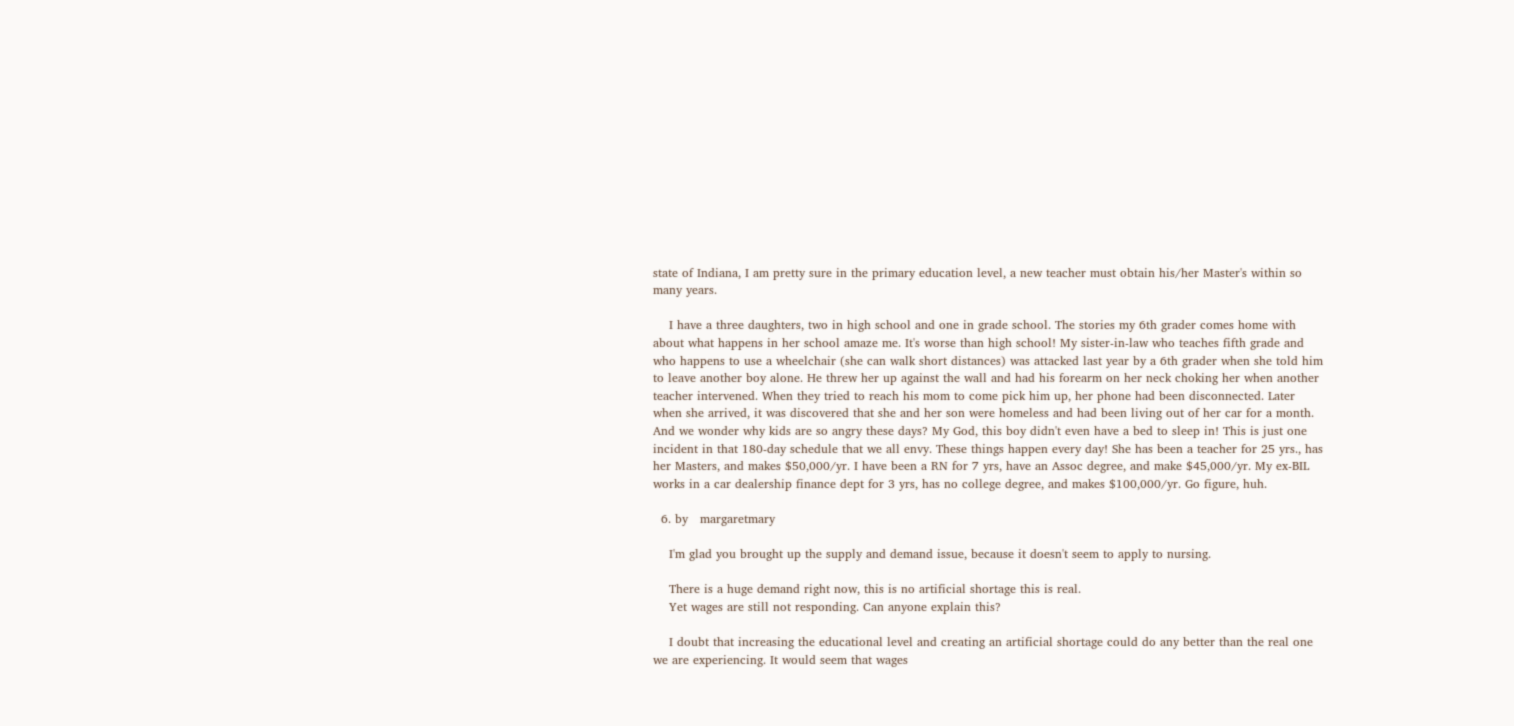state of Indiana, I am pretty sure in the primary education level, a new teacher must obtain his/her Master's within so many years.

    I have a three daughters, two in high school and one in grade school. The stories my 6th grader comes home with about what happens in her school amaze me. It's worse than high school! My sister-in-law who teaches fifth grade and who happens to use a wheelchair (she can walk short distances) was attacked last year by a 6th grader when she told him to leave another boy alone. He threw her up against the wall and had his forearm on her neck choking her when another teacher intervened. When they tried to reach his mom to come pick him up, her phone had been disconnected. Later when she arrived, it was discovered that she and her son were homeless and had been living out of her car for a month. And we wonder why kids are so angry these days? My God, this boy didn't even have a bed to sleep in! This is just one incident in that 180-day schedule that we all envy. These things happen every day! She has been a teacher for 25 yrs., has her Masters, and makes $50,000/yr. I have been a RN for 7 yrs, have an Assoc degree, and make $45,000/yr. My ex-BIL works in a car dealership finance dept for 3 yrs, has no college degree, and makes $100,000/yr. Go figure, huh.

  6. by   margaretmary

    I'm glad you brought up the supply and demand issue, because it doesn't seem to apply to nursing.

    There is a huge demand right now, this is no artificial shortage this is real.
    Yet wages are still not responding. Can anyone explain this?

    I doubt that increasing the educational level and creating an artificial shortage could do any better than the real one we are experiencing. It would seem that wages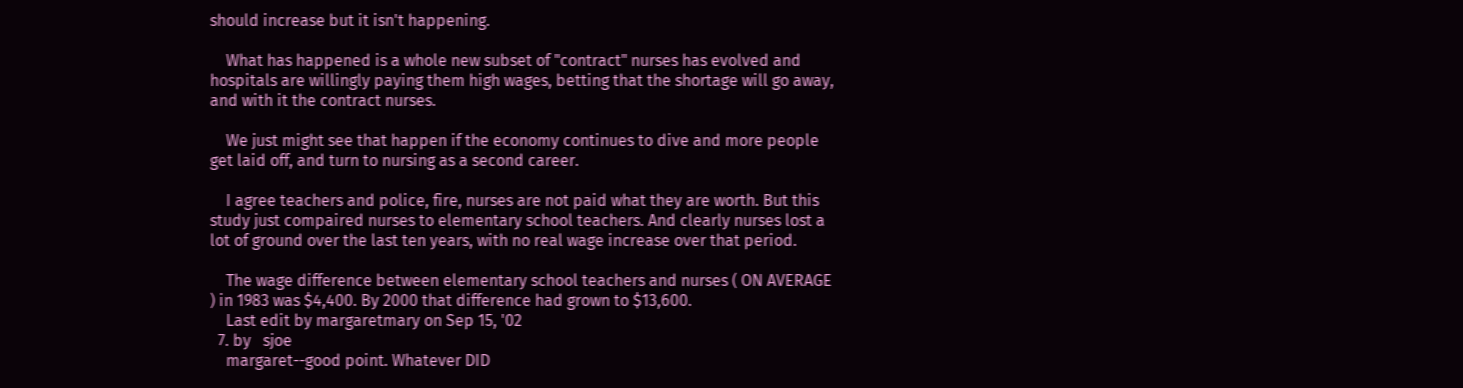should increase but it isn't happening.

    What has happened is a whole new subset of "contract" nurses has evolved and hospitals are willingly paying them high wages, betting that the shortage will go away, and with it the contract nurses.

    We just might see that happen if the economy continues to dive and more people get laid off, and turn to nursing as a second career.

    I agree teachers and police, fire, nurses are not paid what they are worth. But this study just compaired nurses to elementary school teachers. And clearly nurses lost a lot of ground over the last ten years, with no real wage increase over that period.

    The wage difference between elementary school teachers and nurses ( ON AVERAGE ) in 1983 was $4,400. By 2000 that difference had grown to $13,600.
    Last edit by margaretmary on Sep 15, '02
  7. by   sjoe
    margaret--good point. Whatever DID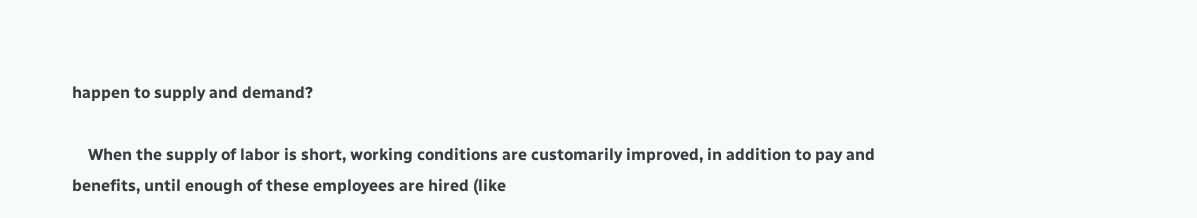happen to supply and demand?

    When the supply of labor is short, working conditions are customarily improved, in addition to pay and benefits, until enough of these employees are hired (like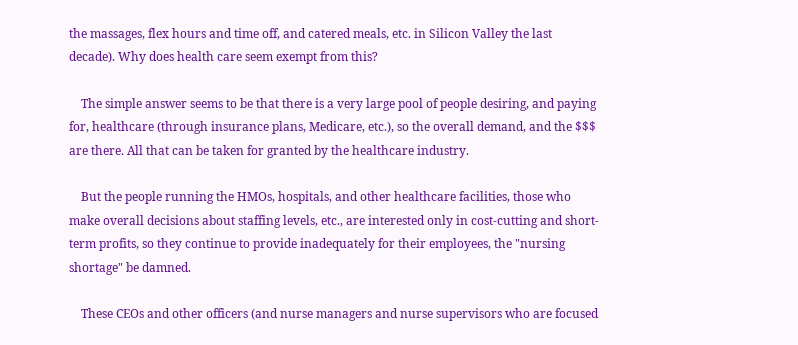the massages, flex hours and time off, and catered meals, etc. in Silicon Valley the last decade). Why does health care seem exempt from this?

    The simple answer seems to be that there is a very large pool of people desiring, and paying for, healthcare (through insurance plans, Medicare, etc.), so the overall demand, and the $$$ are there. All that can be taken for granted by the healthcare industry.

    But the people running the HMOs, hospitals, and other healthcare facilities, those who make overall decisions about staffing levels, etc., are interested only in cost-cutting and short-term profits, so they continue to provide inadequately for their employees, the "nursing shortage" be damned.

    These CEOs and other officers (and nurse managers and nurse supervisors who are focused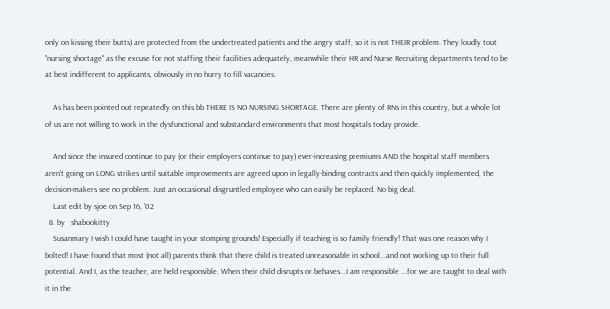only on kissing their butts) are protected from the undertreated patients and the angry staff, so it is not THEIR problem. They loudly tout "nursing shortage" as the excuse for not staffing their facilities adequately, meanwhile their HR and Nurse Recruiting departments tend to be at best indifferent to applicants, obviously in no hurry to fill vacancies.

    As has been pointed out repeatedly on this bb THERE IS NO NURSING SHORTAGE. There are plenty of RNs in this country, but a whole lot of us are not willing to work in the dysfunctional and substandard environments that most hospitals today provide.

    And since the insured continue to pay (or their employers continue to pay) ever-increasing premiums AND the hospital staff members aren't going on LONG strikes until suitable improvements are agreed upon in legally-binding contracts and then quickly implemented, the decision-makers see no problem. Just an occasional disgruntled employee who can easily be replaced. No big deal.
    Last edit by sjoe on Sep 16, '02
  8. by   shabookitty
    Susanmary I wish I could have taught in your stomping grounds! Especially if teaching is so family friendly! That was one reason why I bolted! I have found that most (not all) parents think that there child is treated unreasonable in school...and not working up to their full potential. And I, as the teacher, are held responsible. When their child disrupts or behaves...I am responsible ...for we are taught to deal with it in the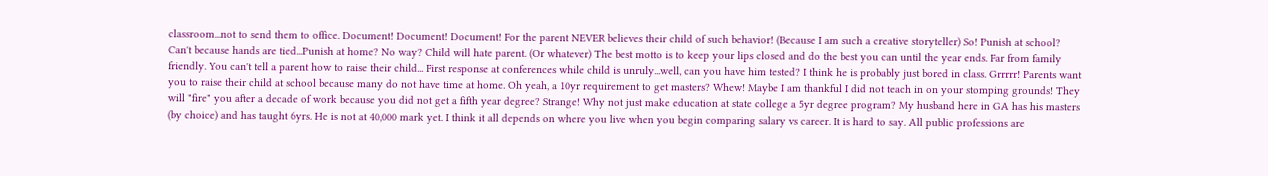classroom...not to send them to office. Document! Document! Document! For the parent NEVER believes their child of such behavior! (Because I am such a creative storyteller) So! Punish at school? Can't because hands are tied...Punish at home? No way? Child will hate parent. (Or whatever) The best motto is to keep your lips closed and do the best you can until the year ends. Far from family friendly. You can't tell a parent how to raise their child... First response at conferences while child is unruly...well, can you have him tested? I think he is probably just bored in class. Grrrrr! Parents want you to raise their child at school because many do not have time at home. Oh yeah, a 10yr requirement to get masters? Whew! Maybe I am thankful I did not teach in on your stomping grounds! They will "fire" you after a decade of work because you did not get a fifth year degree? Strange! Why not just make education at state college a 5yr degree program? My husband here in GA has his masters (by choice) and has taught 6yrs. He is not at 40,000 mark yet. I think it all depends on where you live when you begin comparing salary vs career. It is hard to say. All public professions are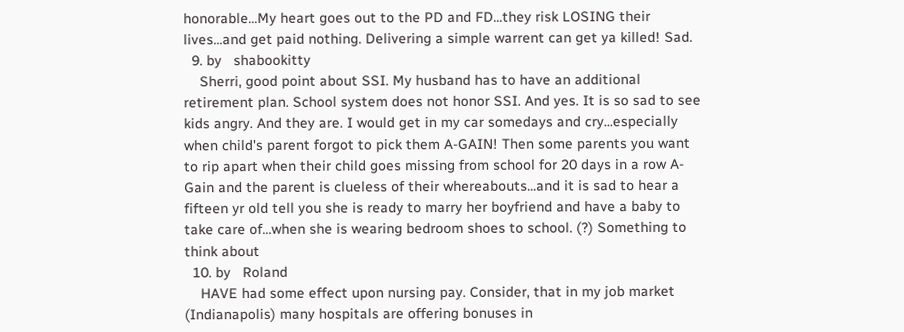honorable...My heart goes out to the PD and FD...they risk LOSING their lives...and get paid nothing. Delivering a simple warrent can get ya killed! Sad.
  9. by   shabookitty
    Sherri, good point about SSI. My husband has to have an additional retirement plan. School system does not honor SSI. And yes. It is so sad to see kids angry. And they are. I would get in my car somedays and cry...especially when child's parent forgot to pick them A-GAIN! Then some parents you want to rip apart when their child goes missing from school for 20 days in a row A-Gain and the parent is clueless of their whereabouts...and it is sad to hear a fifteen yr old tell you she is ready to marry her boyfriend and have a baby to take care of...when she is wearing bedroom shoes to school. (?) Something to think about
  10. by   Roland
    HAVE had some effect upon nursing pay. Consider, that in my job market (Indianapolis) many hospitals are offering bonuses in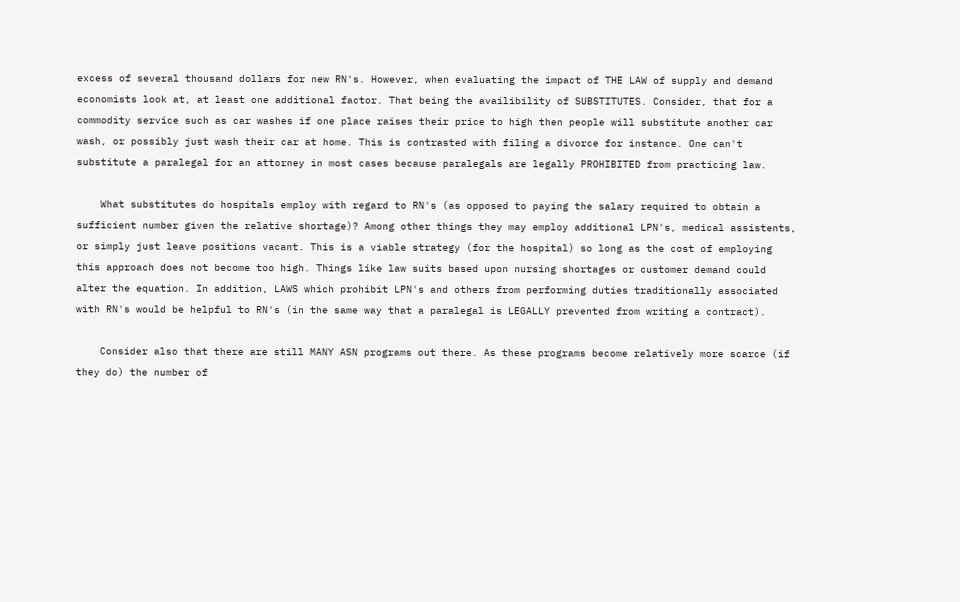excess of several thousand dollars for new RN's. However, when evaluating the impact of THE LAW of supply and demand economists look at, at least one additional factor. That being the availibility of SUBSTITUTES. Consider, that for a commodity service such as car washes if one place raises their price to high then people will substitute another car wash, or possibly just wash their car at home. This is contrasted with filing a divorce for instance. One can't substitute a paralegal for an attorney in most cases because paralegals are legally PROHIBITED from practicing law.

    What substitutes do hospitals employ with regard to RN's (as opposed to paying the salary required to obtain a sufficient number given the relative shortage)? Among other things they may employ additional LPN's, medical assistents, or simply just leave positions vacant. This is a viable strategy (for the hospital) so long as the cost of employing this approach does not become too high. Things like law suits based upon nursing shortages or customer demand could alter the equation. In addition, LAWS which prohibit LPN's and others from performing duties traditionally associated with RN's would be helpful to RN's (in the same way that a paralegal is LEGALLY prevented from writing a contract).

    Consider also that there are still MANY ASN programs out there. As these programs become relatively more scarce (if they do) the number of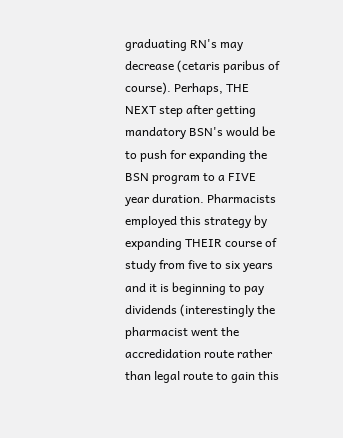graduating RN's may decrease (cetaris paribus of course). Perhaps, THE NEXT step after getting mandatory BSN's would be to push for expanding the BSN program to a FIVE year duration. Pharmacists employed this strategy by expanding THEIR course of study from five to six years and it is beginning to pay dividends (interestingly the pharmacist went the accredidation route rather than legal route to gain this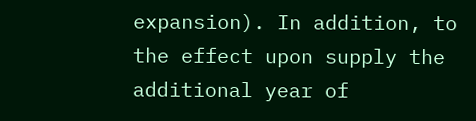expansion). In addition, to the effect upon supply the additional year of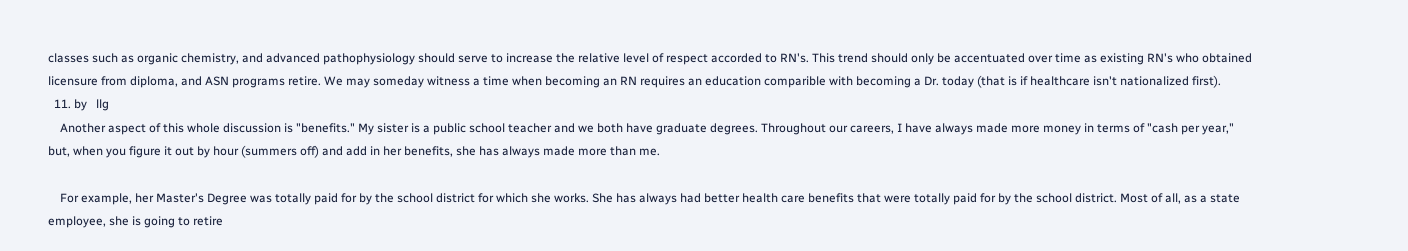classes such as organic chemistry, and advanced pathophysiology should serve to increase the relative level of respect accorded to RN's. This trend should only be accentuated over time as existing RN's who obtained licensure from diploma, and ASN programs retire. We may someday witness a time when becoming an RN requires an education comparible with becoming a Dr. today (that is if healthcare isn't nationalized first).
  11. by   llg
    Another aspect of this whole discussion is "benefits." My sister is a public school teacher and we both have graduate degrees. Throughout our careers, I have always made more money in terms of "cash per year," but, when you figure it out by hour (summers off) and add in her benefits, she has always made more than me.

    For example, her Master's Degree was totally paid for by the school district for which she works. She has always had better health care benefits that were totally paid for by the school district. Most of all, as a state employee, she is going to retire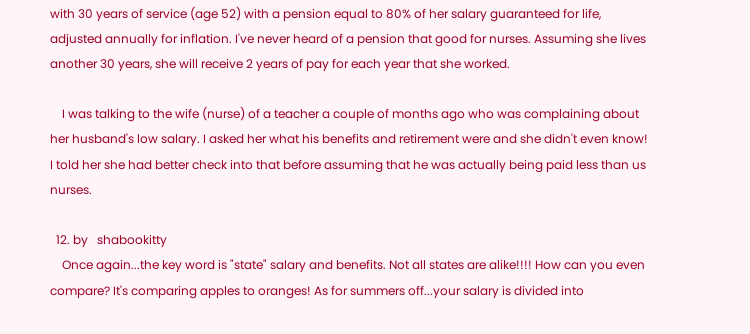with 30 years of service (age 52) with a pension equal to 80% of her salary guaranteed for life, adjusted annually for inflation. I've never heard of a pension that good for nurses. Assuming she lives another 30 years, she will receive 2 years of pay for each year that she worked.

    I was talking to the wife (nurse) of a teacher a couple of months ago who was complaining about her husband's low salary. I asked her what his benefits and retirement were and she didn't even know! I told her she had better check into that before assuming that he was actually being paid less than us nurses.

  12. by   shabookitty
    Once again...the key word is "state" salary and benefits. Not all states are alike!!!! How can you even compare? It's comparing apples to oranges! As for summers off...your salary is divided into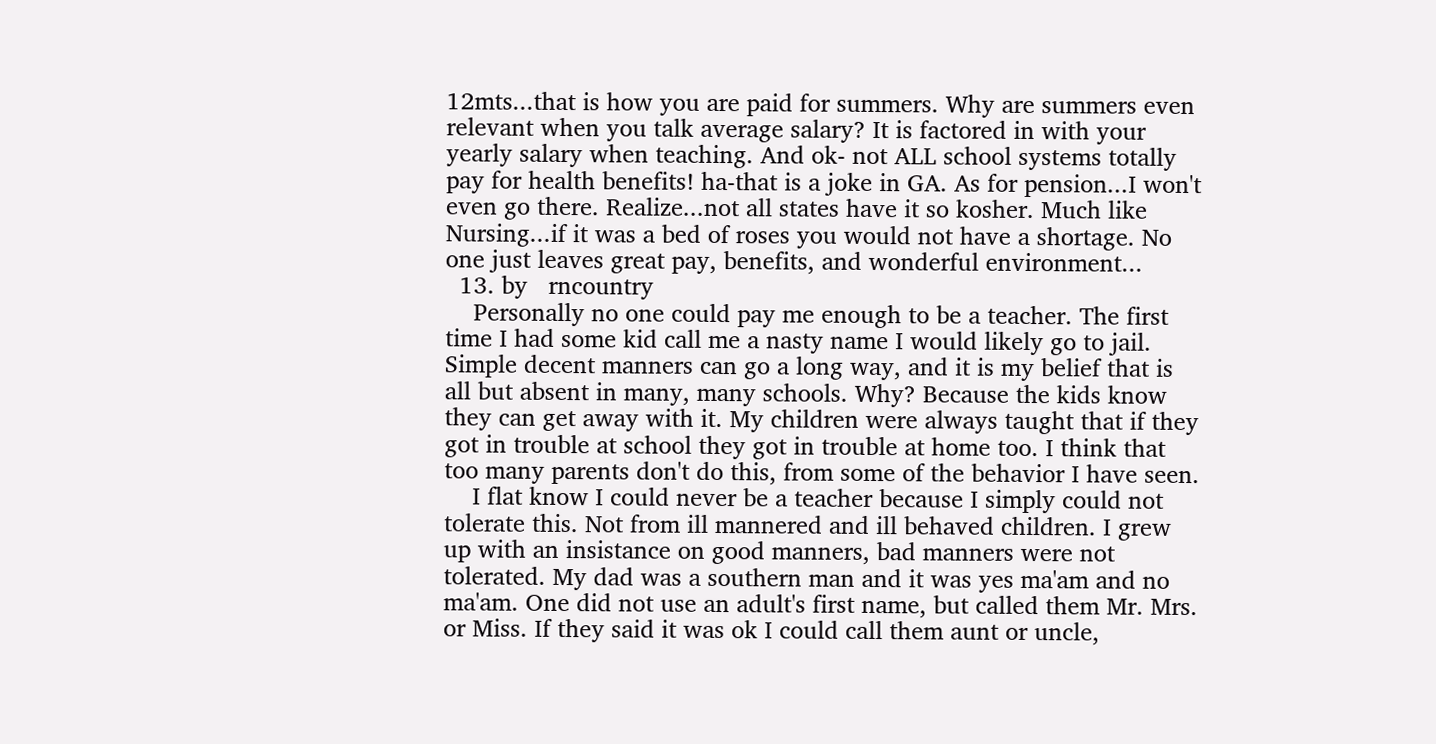12mts...that is how you are paid for summers. Why are summers even relevant when you talk average salary? It is factored in with your yearly salary when teaching. And ok- not ALL school systems totally pay for health benefits! ha-that is a joke in GA. As for pension...I won't even go there. Realize...not all states have it so kosher. Much like Nursing...if it was a bed of roses you would not have a shortage. No one just leaves great pay, benefits, and wonderful environment...
  13. by   rncountry
    Personally no one could pay me enough to be a teacher. The first time I had some kid call me a nasty name I would likely go to jail. Simple decent manners can go a long way, and it is my belief that is all but absent in many, many schools. Why? Because the kids know they can get away with it. My children were always taught that if they got in trouble at school they got in trouble at home too. I think that too many parents don't do this, from some of the behavior I have seen.
    I flat know I could never be a teacher because I simply could not tolerate this. Not from ill mannered and ill behaved children. I grew up with an insistance on good manners, bad manners were not tolerated. My dad was a southern man and it was yes ma'am and no ma'am. One did not use an adult's first name, but called them Mr. Mrs. or Miss. If they said it was ok I could call them aunt or uncle,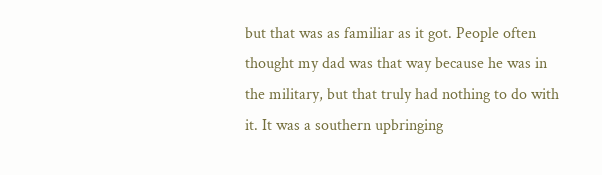but that was as familiar as it got. People often thought my dad was that way because he was in the military, but that truly had nothing to do with it. It was a southern upbringing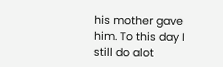his mother gave him. To this day I still do alot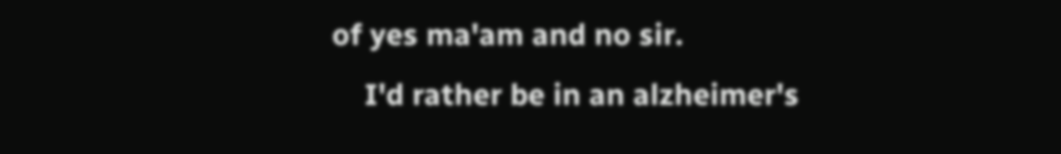of yes ma'am and no sir.
    I'd rather be in an alzheimer's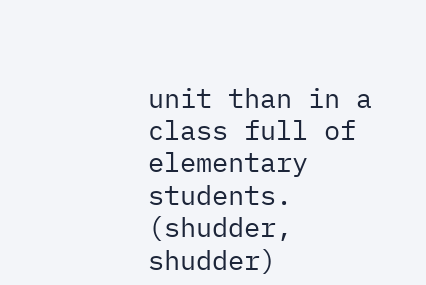unit than in a class full of elementary students. (shudder, shudder)